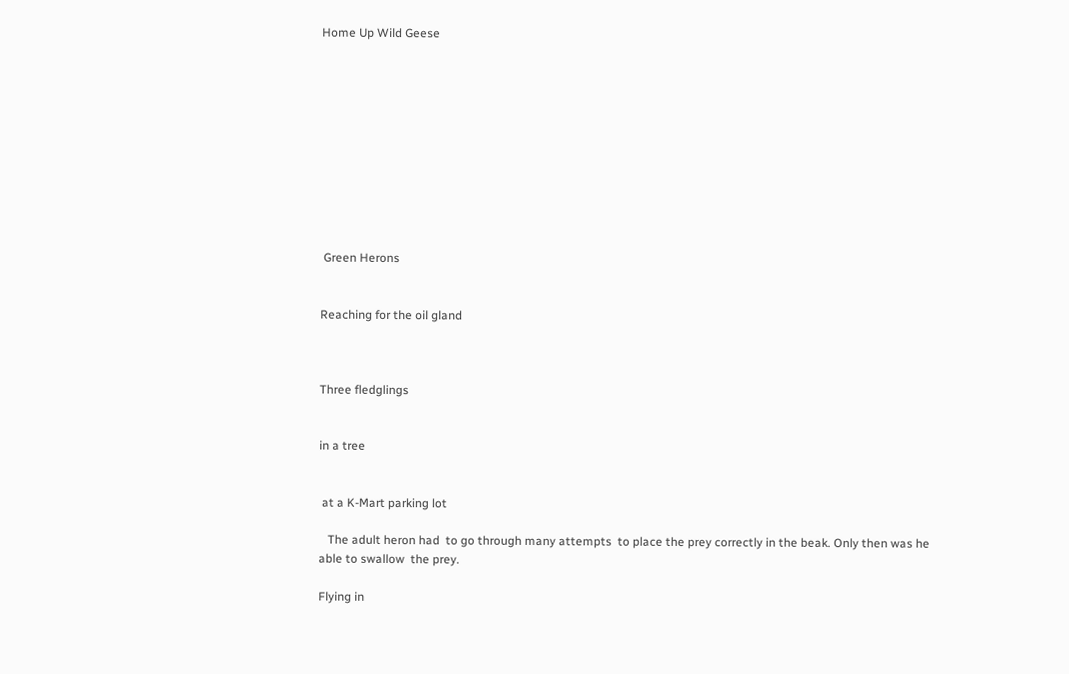Home Up Wild Geese











 Green Herons


Reaching for the oil gland



Three fledglings


in a tree


 at a K-Mart parking lot

   The adult heron had  to go through many attempts  to place the prey correctly in the beak. Only then was he able to swallow  the prey.

Flying in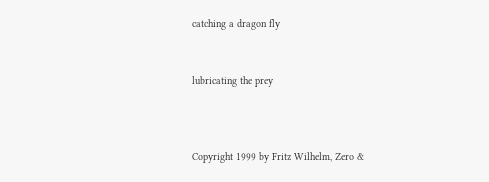catching a dragon fly


lubricating the prey



Copyright 1999 by Fritz Wilhelm, Zero &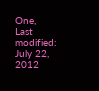One,
Last modified: July 22, 2012